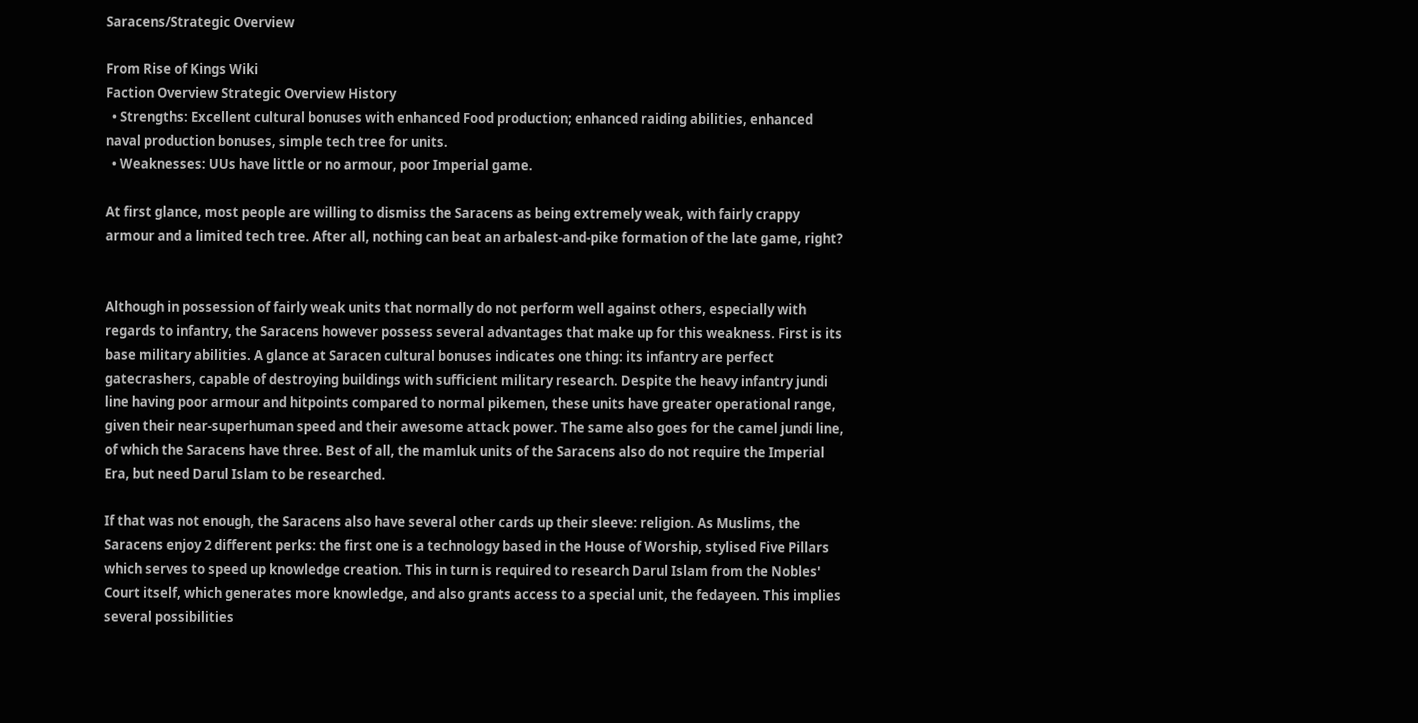Saracens/Strategic Overview

From Rise of Kings Wiki
Faction Overview Strategic Overview History
  • Strengths: Excellent cultural bonuses with enhanced Food production; enhanced raiding abilities, enhanced naval production bonuses, simple tech tree for units.
  • Weaknesses: UUs have little or no armour, poor Imperial game.

At first glance, most people are willing to dismiss the Saracens as being extremely weak, with fairly crappy armour and a limited tech tree. After all, nothing can beat an arbalest-and-pike formation of the late game, right?


Although in possession of fairly weak units that normally do not perform well against others, especially with regards to infantry, the Saracens however possess several advantages that make up for this weakness. First is its base military abilities. A glance at Saracen cultural bonuses indicates one thing: its infantry are perfect gatecrashers, capable of destroying buildings with sufficient military research. Despite the heavy infantry jundi line having poor armour and hitpoints compared to normal pikemen, these units have greater operational range, given their near-superhuman speed and their awesome attack power. The same also goes for the camel jundi line, of which the Saracens have three. Best of all, the mamluk units of the Saracens also do not require the Imperial Era, but need Darul Islam to be researched.

If that was not enough, the Saracens also have several other cards up their sleeve: religion. As Muslims, the Saracens enjoy 2 different perks: the first one is a technology based in the House of Worship, stylised Five Pillars which serves to speed up knowledge creation. This in turn is required to research Darul Islam from the Nobles' Court itself, which generates more knowledge, and also grants access to a special unit, the fedayeen. This implies several possibilities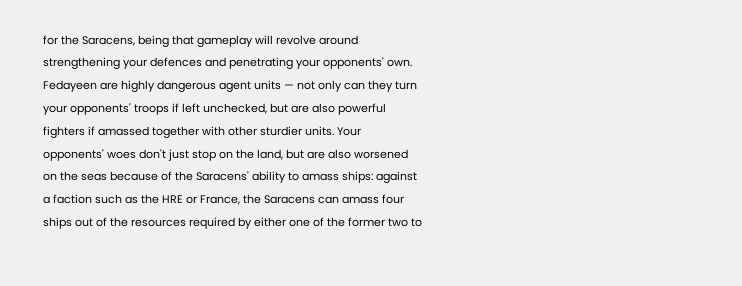for the Saracens, being that gameplay will revolve around strengthening your defences and penetrating your opponents' own. Fedayeen are highly dangerous agent units — not only can they turn your opponents' troops if left unchecked, but are also powerful fighters if amassed together with other sturdier units. Your opponents' woes don't just stop on the land, but are also worsened on the seas because of the Saracens' ability to amass ships: against a faction such as the HRE or France, the Saracens can amass four ships out of the resources required by either one of the former two to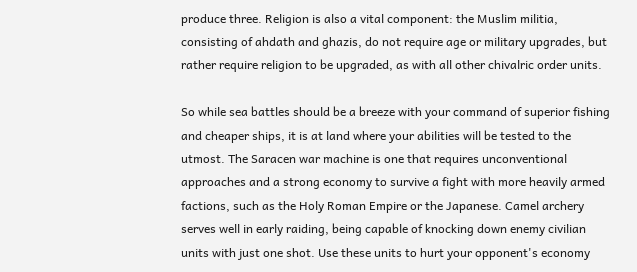produce three. Religion is also a vital component: the Muslim militia, consisting of ahdath and ghazis, do not require age or military upgrades, but rather require religion to be upgraded, as with all other chivalric order units.

So while sea battles should be a breeze with your command of superior fishing and cheaper ships, it is at land where your abilities will be tested to the utmost. The Saracen war machine is one that requires unconventional approaches and a strong economy to survive a fight with more heavily armed factions, such as the Holy Roman Empire or the Japanese. Camel archery serves well in early raiding, being capable of knocking down enemy civilian units with just one shot. Use these units to hurt your opponent's economy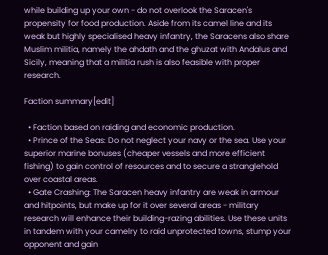while building up your own - do not overlook the Saracen's propensity for food production. Aside from its camel line and its weak but highly specialised heavy infantry, the Saracens also share Muslim militia, namely the ahdath and the ghuzat with Andalus and Sicily, meaning that a militia rush is also feasible with proper research.

Faction summary[edit]

  • Faction based on raiding and economic production.
  • Prince of the Seas: Do not neglect your navy or the sea. Use your superior marine bonuses (cheaper vessels and more efficient fishing) to gain control of resources and to secure a stranglehold over coastal areas.
  • Gate Crashing: The Saracen heavy infantry are weak in armour and hitpoints, but make up for it over several areas - military research will enhance their building-razing abilities. Use these units in tandem with your camelry to raid unprotected towns, stump your opponent and gain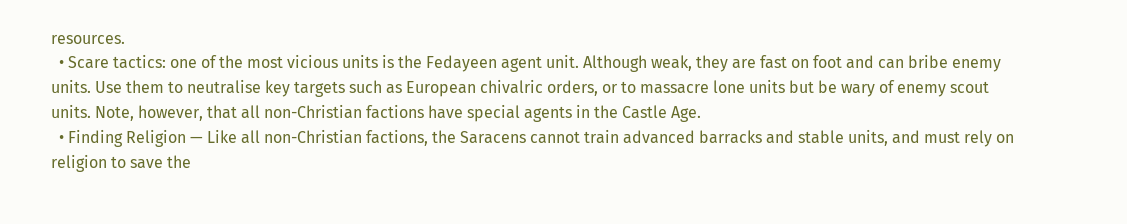resources.
  • Scare tactics: one of the most vicious units is the Fedayeen agent unit. Although weak, they are fast on foot and can bribe enemy units. Use them to neutralise key targets such as European chivalric orders, or to massacre lone units but be wary of enemy scout units. Note, however, that all non-Christian factions have special agents in the Castle Age.
  • Finding Religion — Like all non-Christian factions, the Saracens cannot train advanced barracks and stable units, and must rely on religion to save the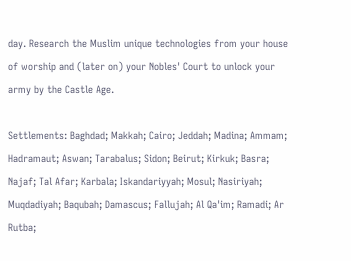day. Research the Muslim unique technologies from your house of worship and (later on) your Nobles' Court to unlock your army by the Castle Age.

Settlements: Baghdad; Makkah; Cairo; Jeddah; Madina; Ammam; Hadramaut; Aswan; Tarabalus; Sidon; Beirut; Kirkuk; Basra; Najaf; Tal Afar; Karbala; Iskandariyyah; Mosul; Nasiriyah; Muqdadiyah; Baqubah; Damascus; Fallujah; Al Qa'im; Ramadi; Ar Rutba;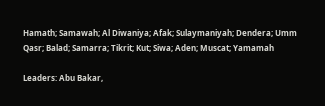Hamath; Samawah; Al Diwaniya; Afak; Sulaymaniyah; Dendera; Umm Qasr; Balad; Samarra; Tikrit; Kut; Siwa; Aden; Muscat; Yamamah

Leaders: Abu Bakar,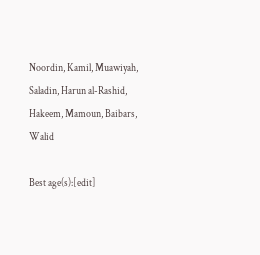Noordin, Kamil, Muawiyah, Saladin, Harun al-Rashid, Hakeem, Mamoun, Baibars, Walid

Best age(s):[edit]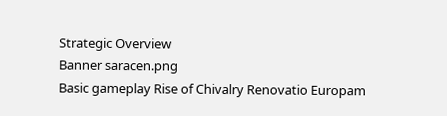Strategic Overview
Banner saracen.png
Basic gameplay Rise of Chivalry Renovatio Europam